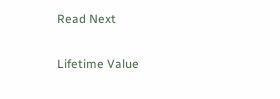Read Next

Lifetime Value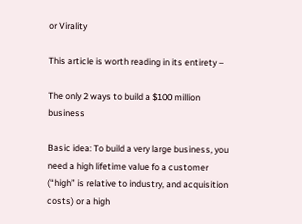or Virality

This article is worth reading in its entirety –

The only 2 ways to build a $100 million business

Basic idea: To build a very large business, you need a high lifetime value fo a customer (“high” is relative to industry, and acquisition costs) or a high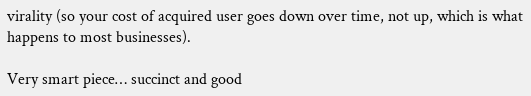virality (so your cost of acquired user goes down over time, not up, which is what happens to most businesses).

Very smart piece… succinct and good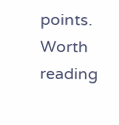points. Worth reading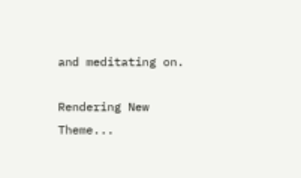and meditating on.

Rendering New Theme...